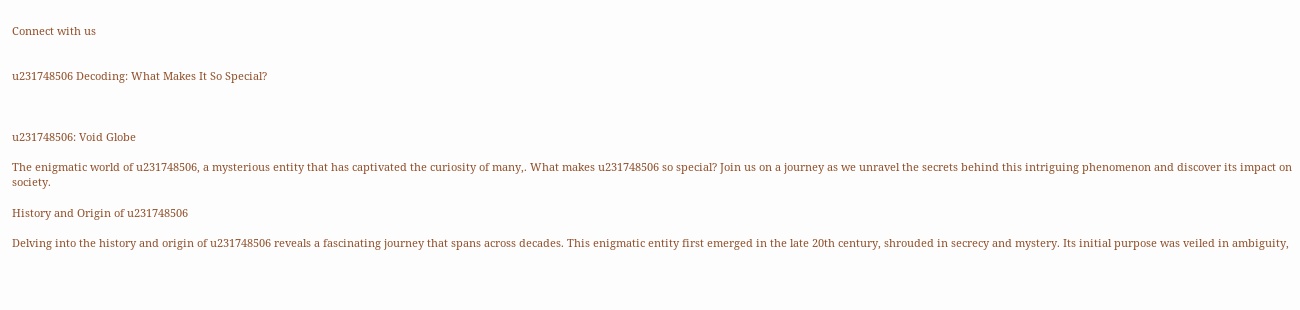Connect with us


u231748506 Decoding: What Makes It So Special?



u231748506: Void Globe

The enigmatic world of u231748506, a mysterious entity that has captivated the curiosity of many,. What makes u231748506 so special? Join us on a journey as we unravel the secrets behind this intriguing phenomenon and discover its impact on society.

History and Origin of u231748506

Delving into the history and origin of u231748506 reveals a fascinating journey that spans across decades. This enigmatic entity first emerged in the late 20th century, shrouded in secrecy and mystery. Its initial purpose was veiled in ambiguity,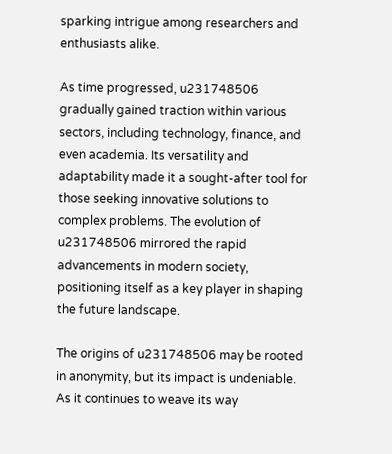sparking intrigue among researchers and enthusiasts alike.

As time progressed, u231748506 gradually gained traction within various sectors, including technology, finance, and even academia. Its versatility and adaptability made it a sought-after tool for those seeking innovative solutions to complex problems. The evolution of u231748506 mirrored the rapid advancements in modern society, positioning itself as a key player in shaping the future landscape.

The origins of u231748506 may be rooted in anonymity, but its impact is undeniable. As it continues to weave its way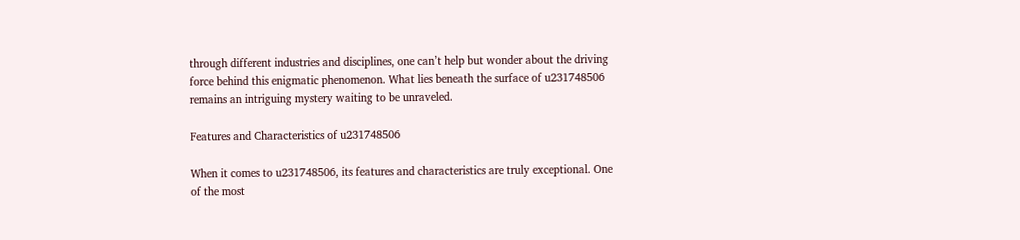through different industries and disciplines, one can’t help but wonder about the driving force behind this enigmatic phenomenon. What lies beneath the surface of u231748506 remains an intriguing mystery waiting to be unraveled.

Features and Characteristics of u231748506

When it comes to u231748506, its features and characteristics are truly exceptional. One of the most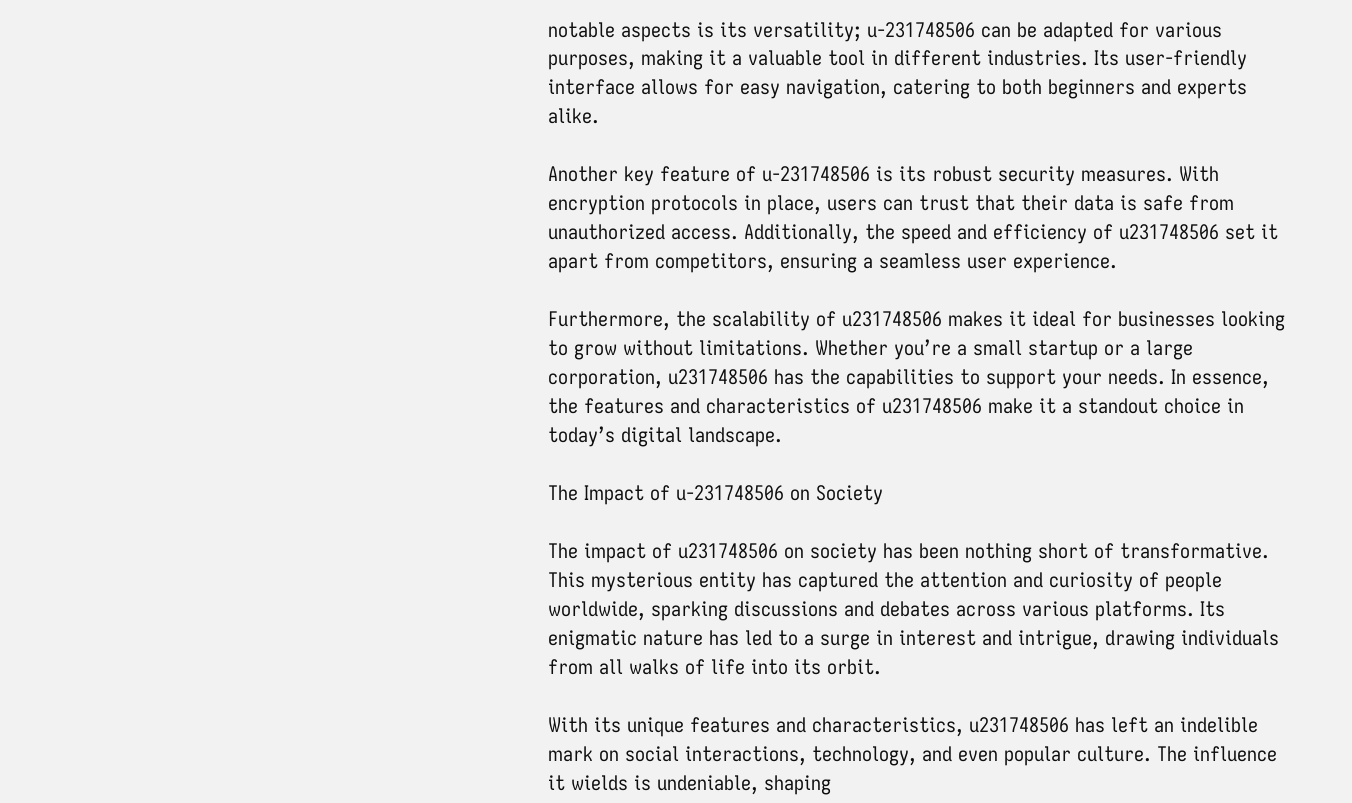notable aspects is its versatility; u-231748506 can be adapted for various purposes, making it a valuable tool in different industries. Its user-friendly interface allows for easy navigation, catering to both beginners and experts alike.

Another key feature of u-231748506 is its robust security measures. With encryption protocols in place, users can trust that their data is safe from unauthorized access. Additionally, the speed and efficiency of u231748506 set it apart from competitors, ensuring a seamless user experience.

Furthermore, the scalability of u231748506 makes it ideal for businesses looking to grow without limitations. Whether you’re a small startup or a large corporation, u231748506 has the capabilities to support your needs. In essence, the features and characteristics of u231748506 make it a standout choice in today’s digital landscape.

The Impact of u-231748506 on Society

The impact of u231748506 on society has been nothing short of transformative. This mysterious entity has captured the attention and curiosity of people worldwide, sparking discussions and debates across various platforms. Its enigmatic nature has led to a surge in interest and intrigue, drawing individuals from all walks of life into its orbit.

With its unique features and characteristics, u231748506 has left an indelible mark on social interactions, technology, and even popular culture. The influence it wields is undeniable, shaping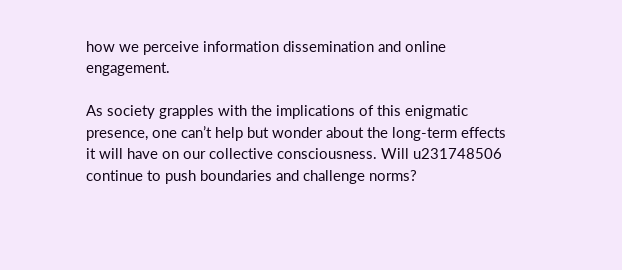how we perceive information dissemination and online engagement.

As society grapples with the implications of this enigmatic presence, one can’t help but wonder about the long-term effects it will have on our collective consciousness. Will u231748506 continue to push boundaries and challenge norms?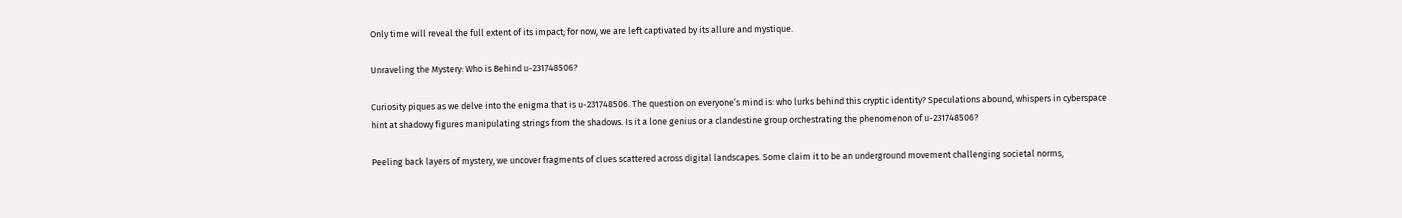Only time will reveal the full extent of its impact; for now, we are left captivated by its allure and mystique.

Unraveling the Mystery: Who is Behind u-231748506?

Curiosity piques as we delve into the enigma that is u-231748506. The question on everyone’s mind is: who lurks behind this cryptic identity? Speculations abound, whispers in cyberspace hint at shadowy figures manipulating strings from the shadows. Is it a lone genius or a clandestine group orchestrating the phenomenon of u-231748506?

Peeling back layers of mystery, we uncover fragments of clues scattered across digital landscapes. Some claim it to be an underground movement challenging societal norms,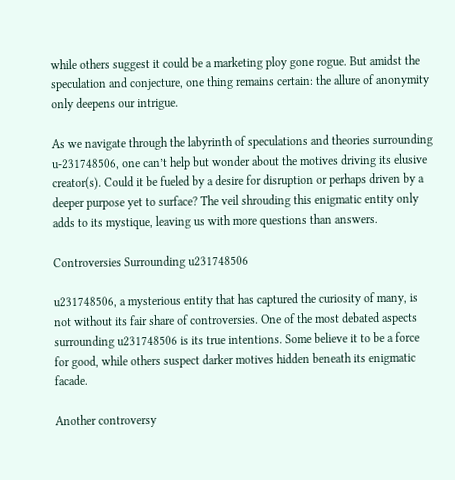while others suggest it could be a marketing ploy gone rogue. But amidst the speculation and conjecture, one thing remains certain: the allure of anonymity only deepens our intrigue.

As we navigate through the labyrinth of speculations and theories surrounding u-231748506, one can’t help but wonder about the motives driving its elusive creator(s). Could it be fueled by a desire for disruption or perhaps driven by a deeper purpose yet to surface? The veil shrouding this enigmatic entity only adds to its mystique, leaving us with more questions than answers.

Controversies Surrounding u231748506

u231748506, a mysterious entity that has captured the curiosity of many, is not without its fair share of controversies. One of the most debated aspects surrounding u231748506 is its true intentions. Some believe it to be a force for good, while others suspect darker motives hidden beneath its enigmatic facade.

Another controversy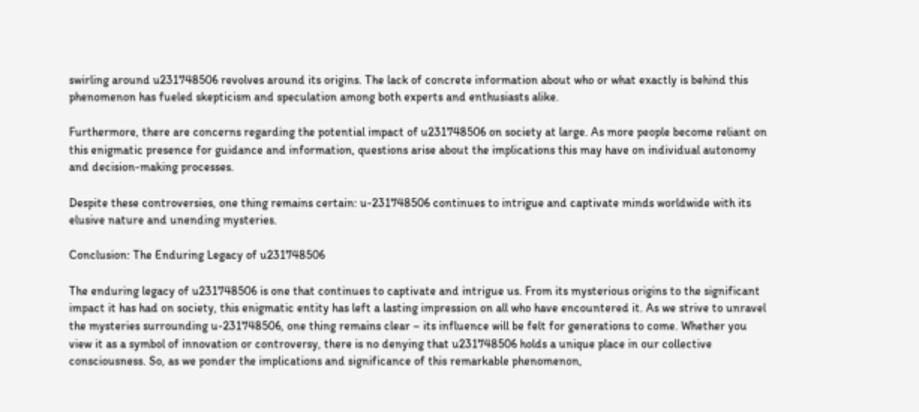swirling around u231748506 revolves around its origins. The lack of concrete information about who or what exactly is behind this phenomenon has fueled skepticism and speculation among both experts and enthusiasts alike.

Furthermore, there are concerns regarding the potential impact of u231748506 on society at large. As more people become reliant on this enigmatic presence for guidance and information, questions arise about the implications this may have on individual autonomy and decision-making processes.

Despite these controversies, one thing remains certain: u-231748506 continues to intrigue and captivate minds worldwide with its elusive nature and unending mysteries.

Conclusion: The Enduring Legacy of u231748506

The enduring legacy of u231748506 is one that continues to captivate and intrigue us. From its mysterious origins to the significant impact it has had on society, this enigmatic entity has left a lasting impression on all who have encountered it. As we strive to unravel the mysteries surrounding u-231748506, one thing remains clear – its influence will be felt for generations to come. Whether you view it as a symbol of innovation or controversy, there is no denying that u231748506 holds a unique place in our collective consciousness. So, as we ponder the implications and significance of this remarkable phenomenon,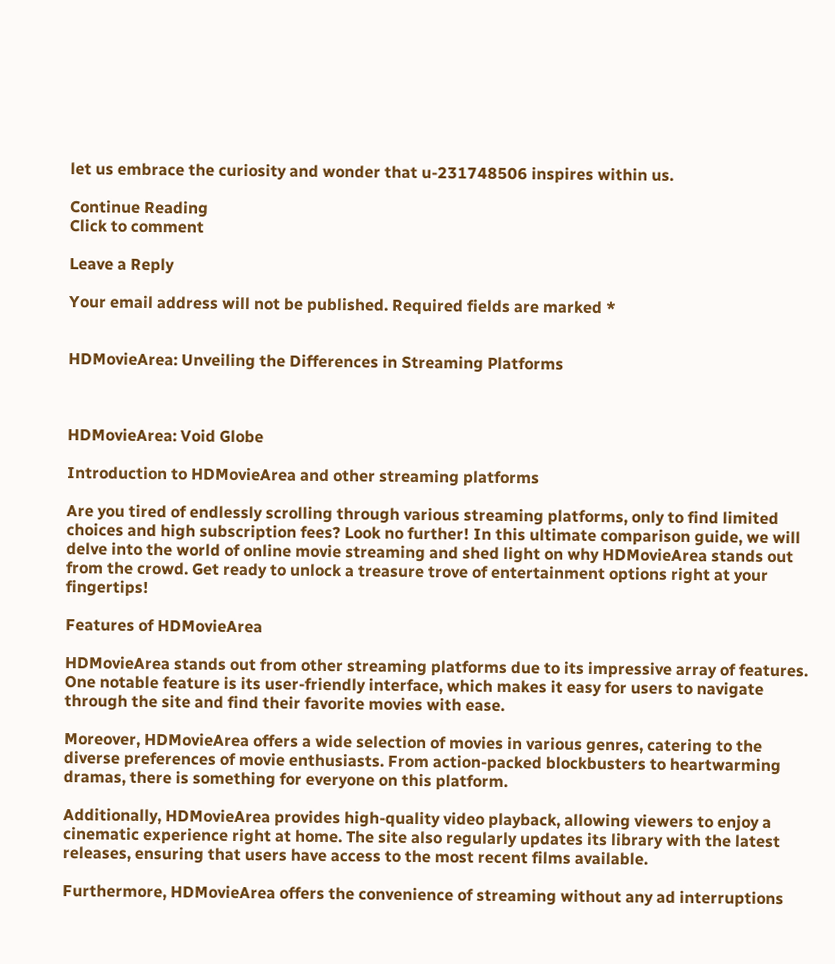let us embrace the curiosity and wonder that u-231748506 inspires within us.

Continue Reading
Click to comment

Leave a Reply

Your email address will not be published. Required fields are marked *


HDMovieArea: Unveiling the Differences in Streaming Platforms



HDMovieArea: Void Globe

Introduction to HDMovieArea and other streaming platforms

Are you tired of endlessly scrolling through various streaming platforms, only to find limited choices and high subscription fees? Look no further! In this ultimate comparison guide, we will delve into the world of online movie streaming and shed light on why HDMovieArea stands out from the crowd. Get ready to unlock a treasure trove of entertainment options right at your fingertips!

Features of HDMovieArea

HDMovieArea stands out from other streaming platforms due to its impressive array of features. One notable feature is its user-friendly interface, which makes it easy for users to navigate through the site and find their favorite movies with ease.

Moreover, HDMovieArea offers a wide selection of movies in various genres, catering to the diverse preferences of movie enthusiasts. From action-packed blockbusters to heartwarming dramas, there is something for everyone on this platform.

Additionally, HDMovieArea provides high-quality video playback, allowing viewers to enjoy a cinematic experience right at home. The site also regularly updates its library with the latest releases, ensuring that users have access to the most recent films available.

Furthermore, HDMovieArea offers the convenience of streaming without any ad interruptions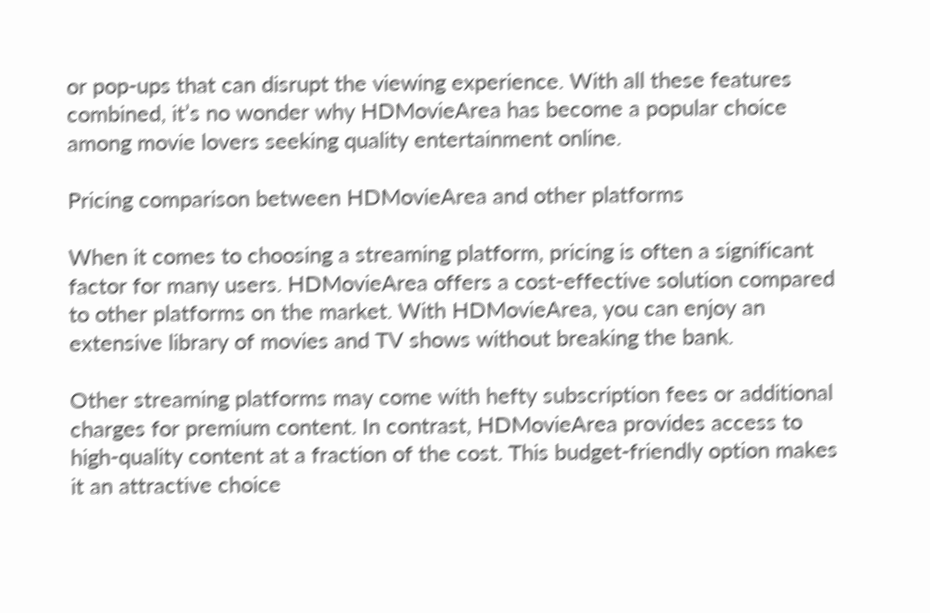or pop-ups that can disrupt the viewing experience. With all these features combined, it’s no wonder why HDMovieArea has become a popular choice among movie lovers seeking quality entertainment online.

Pricing comparison between HDMovieArea and other platforms

When it comes to choosing a streaming platform, pricing is often a significant factor for many users. HDMovieArea offers a cost-effective solution compared to other platforms on the market. With HDMovieArea, you can enjoy an extensive library of movies and TV shows without breaking the bank.

Other streaming platforms may come with hefty subscription fees or additional charges for premium content. In contrast, HDMovieArea provides access to high-quality content at a fraction of the cost. This budget-friendly option makes it an attractive choice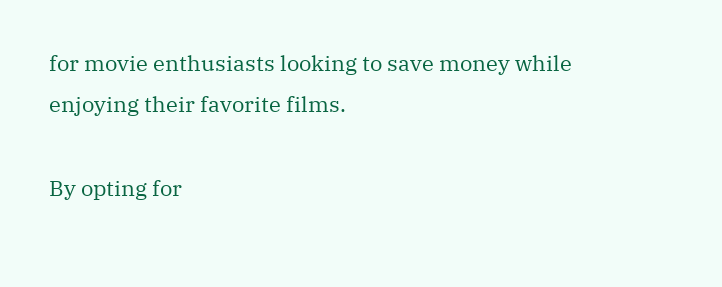for movie enthusiasts looking to save money while enjoying their favorite films.

By opting for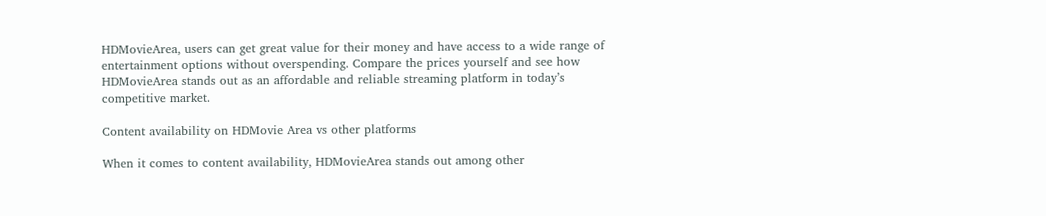HDMovieArea, users can get great value for their money and have access to a wide range of entertainment options without overspending. Compare the prices yourself and see how HDMovieArea stands out as an affordable and reliable streaming platform in today’s competitive market.

Content availability on HDMovie Area vs other platforms

When it comes to content availability, HDMovieArea stands out among other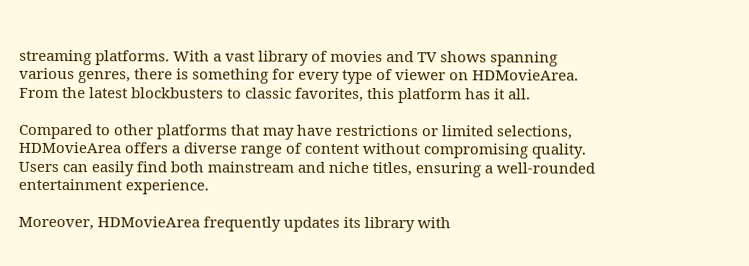streaming platforms. With a vast library of movies and TV shows spanning various genres, there is something for every type of viewer on HDMovieArea. From the latest blockbusters to classic favorites, this platform has it all.

Compared to other platforms that may have restrictions or limited selections, HDMovieArea offers a diverse range of content without compromising quality. Users can easily find both mainstream and niche titles, ensuring a well-rounded entertainment experience.

Moreover, HDMovieArea frequently updates its library with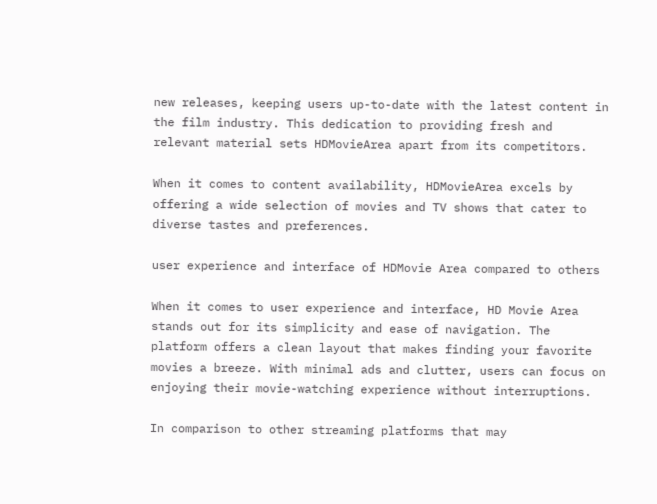new releases, keeping users up-to-date with the latest content in the film industry. This dedication to providing fresh and relevant material sets HDMovieArea apart from its competitors.

When it comes to content availability, HDMovieArea excels by offering a wide selection of movies and TV shows that cater to diverse tastes and preferences.

user experience and interface of HDMovie Area compared to others

When it comes to user experience and interface, HD Movie Area stands out for its simplicity and ease of navigation. The platform offers a clean layout that makes finding your favorite movies a breeze. With minimal ads and clutter, users can focus on enjoying their movie-watching experience without interruptions.

In comparison to other streaming platforms that may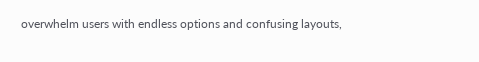overwhelm users with endless options and confusing layouts,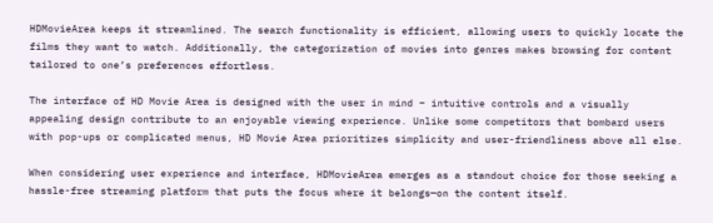HDMovieArea keeps it streamlined. The search functionality is efficient, allowing users to quickly locate the films they want to watch. Additionally, the categorization of movies into genres makes browsing for content tailored to one’s preferences effortless.

The interface of HD Movie Area is designed with the user in mind – intuitive controls and a visually appealing design contribute to an enjoyable viewing experience. Unlike some competitors that bombard users with pop-ups or complicated menus, HD Movie Area prioritizes simplicity and user-friendliness above all else.

When considering user experience and interface, HDMovieArea emerges as a standout choice for those seeking a hassle-free streaming platform that puts the focus where it belongs—on the content itself.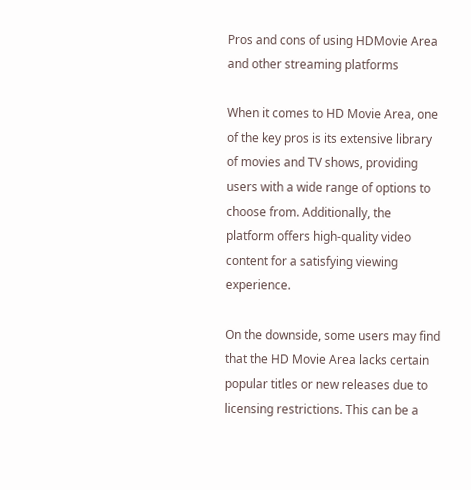Pros and cons of using HDMovie Area and other streaming platforms

When it comes to HD Movie Area, one of the key pros is its extensive library of movies and TV shows, providing users with a wide range of options to choose from. Additionally, the platform offers high-quality video content for a satisfying viewing experience.

On the downside, some users may find that the HD Movie Area lacks certain popular titles or new releases due to licensing restrictions. This can be a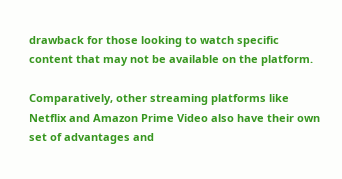drawback for those looking to watch specific content that may not be available on the platform.

Comparatively, other streaming platforms like Netflix and Amazon Prime Video also have their own set of advantages and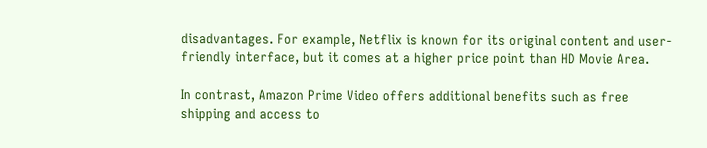disadvantages. For example, Netflix is known for its original content and user-friendly interface, but it comes at a higher price point than HD Movie Area.

In contrast, Amazon Prime Video offers additional benefits such as free shipping and access to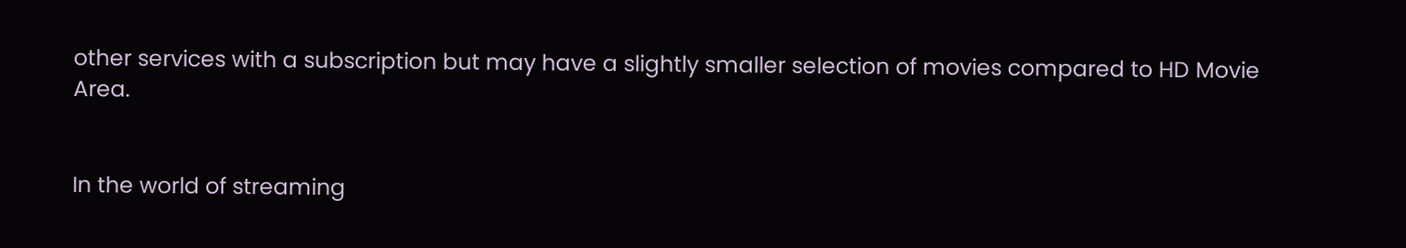other services with a subscription but may have a slightly smaller selection of movies compared to HD Movie Area.


In the world of streaming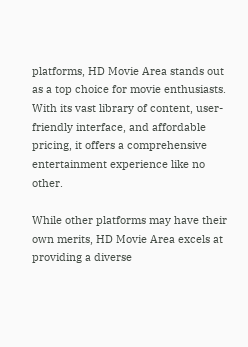platforms, HD Movie Area stands out as a top choice for movie enthusiasts. With its vast library of content, user-friendly interface, and affordable pricing, it offers a comprehensive entertainment experience like no other.

While other platforms may have their own merits, HD Movie Area excels at providing a diverse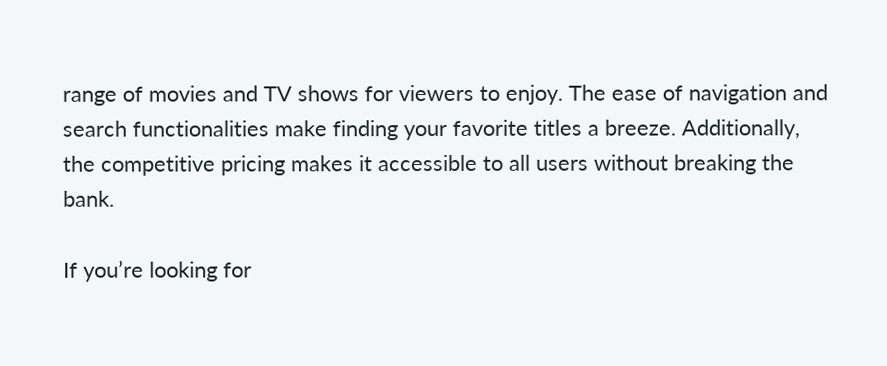range of movies and TV shows for viewers to enjoy. The ease of navigation and search functionalities make finding your favorite titles a breeze. Additionally, the competitive pricing makes it accessible to all users without breaking the bank.

If you’re looking for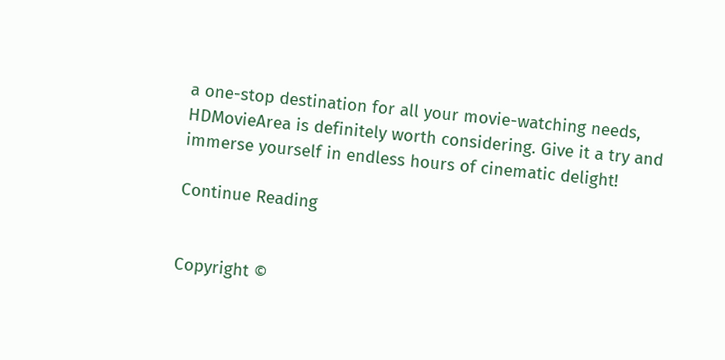a one-stop destination for all your movie-watching needs, HDMovieArea is definitely worth considering. Give it a try and immerse yourself in endless hours of cinematic delight!

Continue Reading


Copyright ©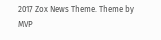2017 Zox News Theme. Theme by MVP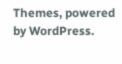Themes, powered by WordPress.